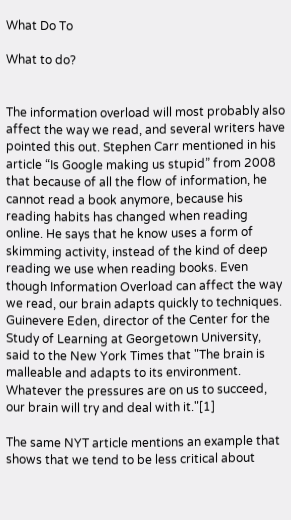What Do To

What to do?


The information overload will most probably also affect the way we read, and several writers have pointed this out. Stephen Carr mentioned in his article “Is Google making us stupid” from 2008 that because of all the flow of information, he cannot read a book anymore, because his reading habits has changed when reading online. He says that he know uses a form of skimming activity, instead of the kind of deep reading we use when reading books. Even though Information Overload can affect the way we read, our brain adapts quickly to techniques. Guinevere Eden, director of the Center for the Study of Learning at Georgetown University, said to the New York Times that "The brain is malleable and adapts to its environment. Whatever the pressures are on us to succeed, our brain will try and deal with it."[1]

The same NYT article mentions an example that shows that we tend to be less critical about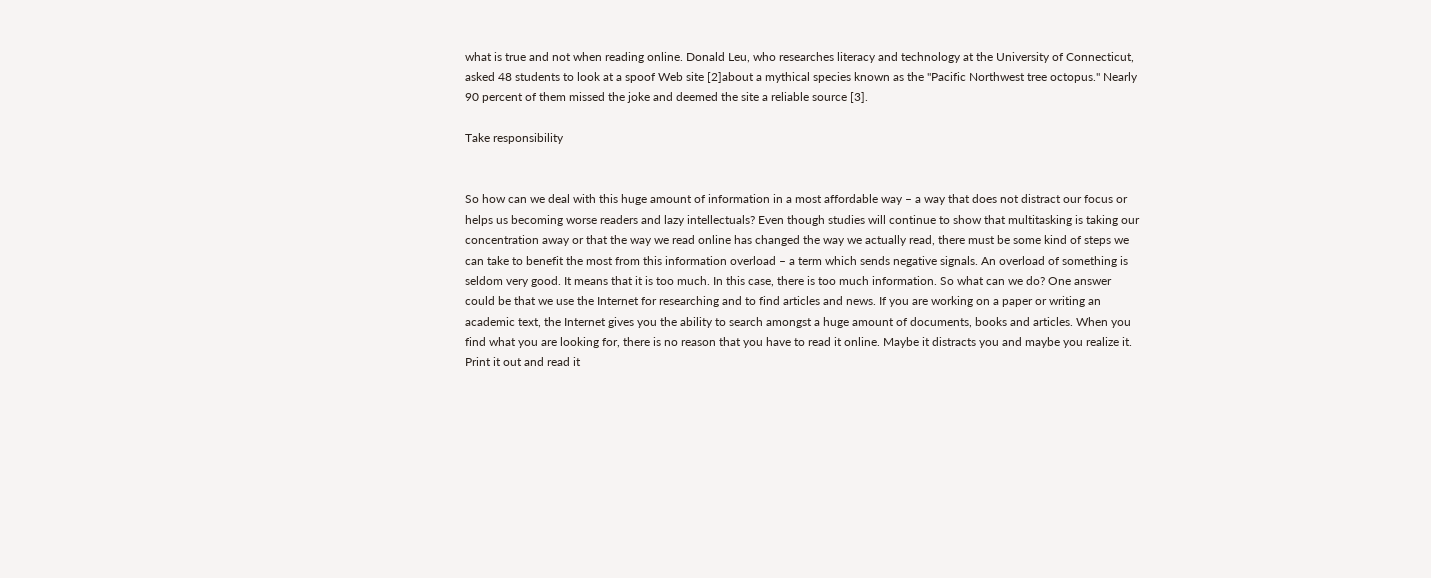what is true and not when reading online. Donald Leu, who researches literacy and technology at the University of Connecticut, asked 48 students to look at a spoof Web site [2]about a mythical species known as the "Pacific Northwest tree octopus." Nearly 90 percent of them missed the joke and deemed the site a reliable source [3].

Take responsibility


So how can we deal with this huge amount of information in a most affordable way – a way that does not distract our focus or helps us becoming worse readers and lazy intellectuals? Even though studies will continue to show that multitasking is taking our concentration away or that the way we read online has changed the way we actually read, there must be some kind of steps we can take to benefit the most from this information overload – a term which sends negative signals. An overload of something is seldom very good. It means that it is too much. In this case, there is too much information. So what can we do? One answer could be that we use the Internet for researching and to find articles and news. If you are working on a paper or writing an academic text, the Internet gives you the ability to search amongst a huge amount of documents, books and articles. When you find what you are looking for, there is no reason that you have to read it online. Maybe it distracts you and maybe you realize it. Print it out and read it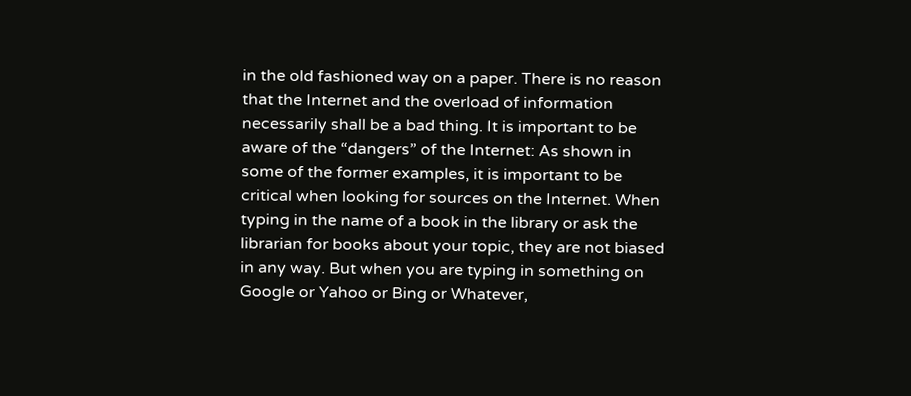in the old fashioned way on a paper. There is no reason that the Internet and the overload of information necessarily shall be a bad thing. It is important to be aware of the “dangers” of the Internet: As shown in some of the former examples, it is important to be critical when looking for sources on the Internet. When typing in the name of a book in the library or ask the librarian for books about your topic, they are not biased in any way. But when you are typing in something on Google or Yahoo or Bing or Whatever,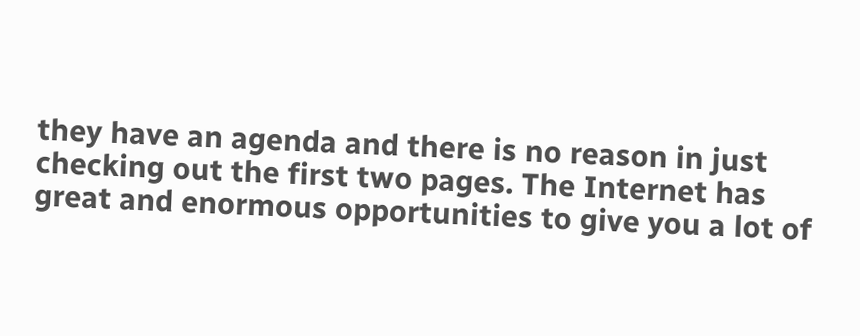they have an agenda and there is no reason in just checking out the first two pages. The Internet has great and enormous opportunities to give you a lot of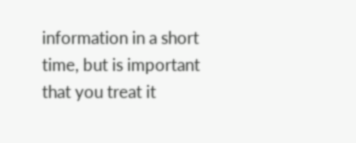information in a short time, but is important that you treat it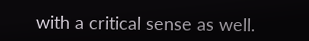with a critical sense as well.